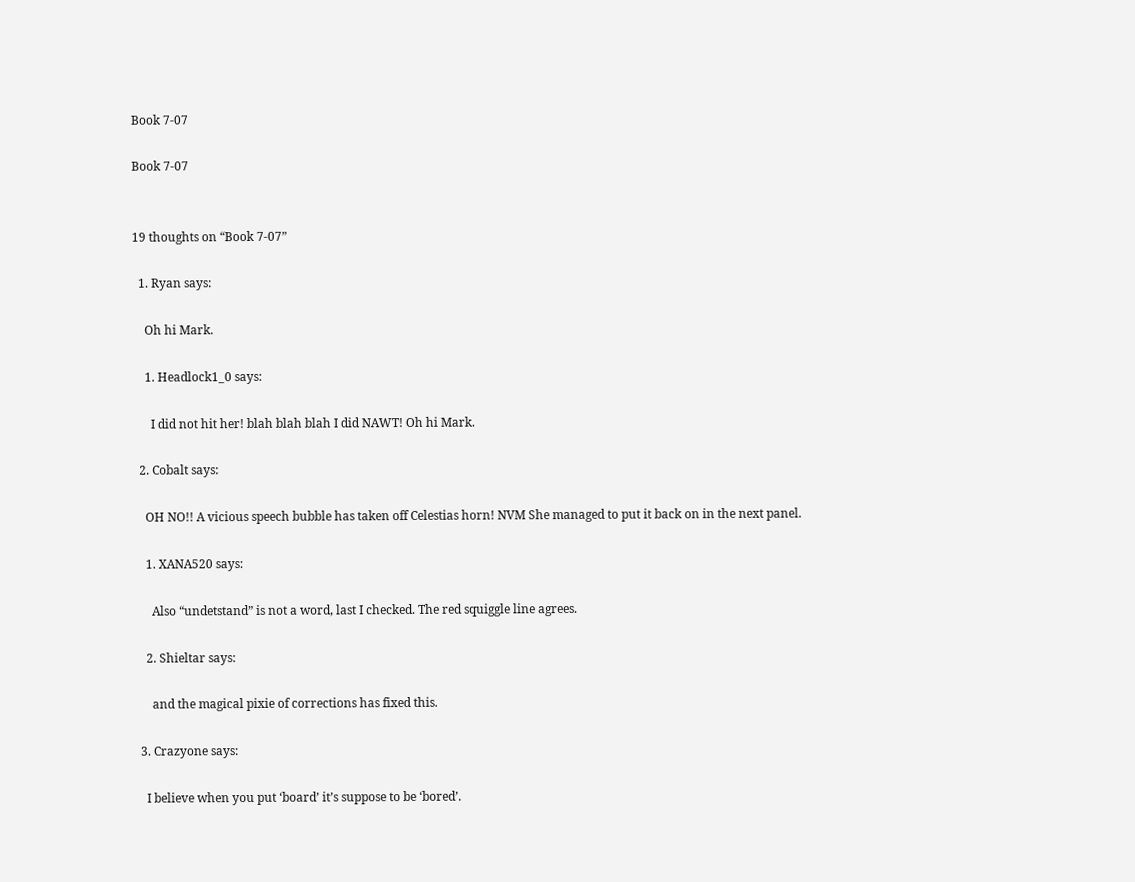Book 7-07

Book 7-07


19 thoughts on “Book 7-07”

  1. Ryan says:

    Oh hi Mark.

    1. Headlock1_0 says:

      I did not hit her! blah blah blah I did NAWT! Oh hi Mark.

  2. Cobalt says:

    OH NO!! A vicious speech bubble has taken off Celestias horn! NVM She managed to put it back on in the next panel.

    1. XANA520 says:

      Also “undetstand” is not a word, last I checked. The red squiggle line agrees.

    2. Shieltar says:

      and the magical pixie of corrections has fixed this.

  3. Crazyone says:

    I believe when you put ‘board’ it’s suppose to be ‘bored’.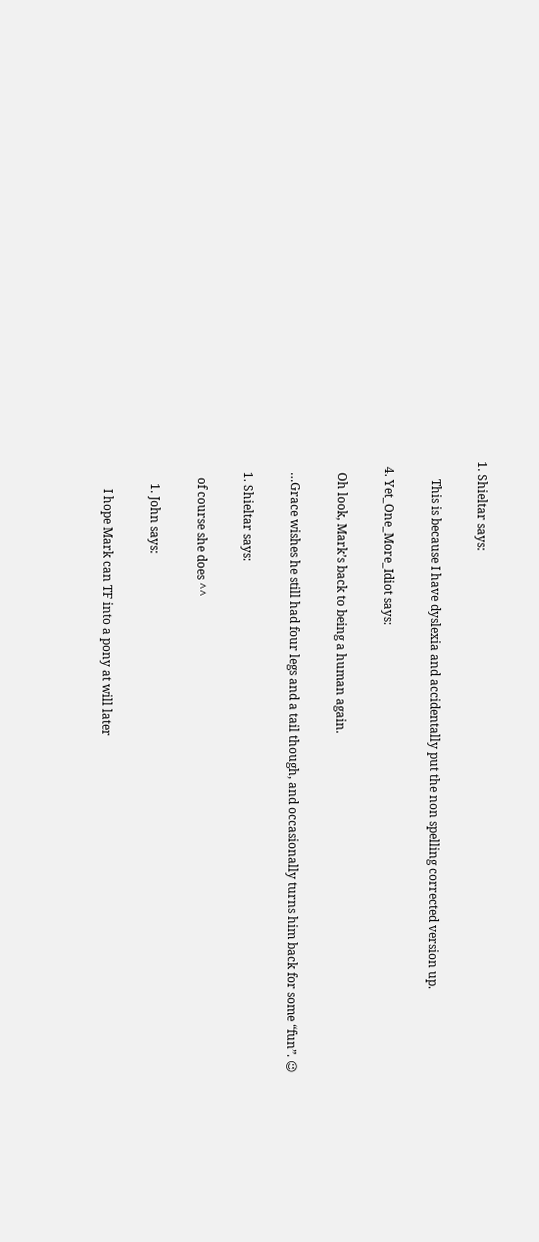1. Shieltar says:

      This is because I have dyslexia and accidentally put the non spelling corrected version up.

  4. Yet_One_More_Idiot says:

    Oh look, Mark’s back to being a human again.

    …Grace wishes he still had four legs and a tail though, and occasionally turns him back for some “fun”. 😉

    1. Shieltar says:

      of course she does ^^

        1. John says:

          I hope Mark can TF into a pony at will later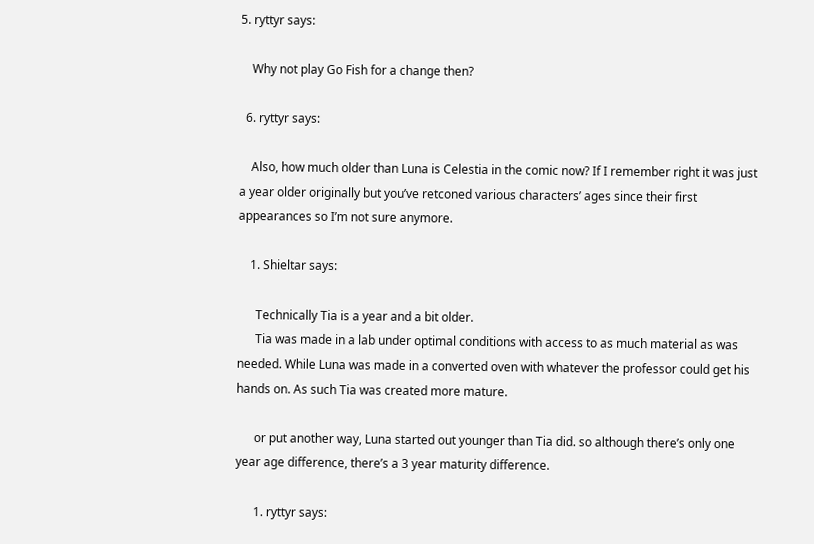5. ryttyr says:

    Why not play Go Fish for a change then?

  6. ryttyr says:

    Also, how much older than Luna is Celestia in the comic now? If I remember right it was just a year older originally but you’ve retconed various characters’ ages since their first appearances so I’m not sure anymore.

    1. Shieltar says:

      Technically Tia is a year and a bit older.
      Tia was made in a lab under optimal conditions with access to as much material as was needed. While Luna was made in a converted oven with whatever the professor could get his hands on. As such Tia was created more mature.

      or put another way, Luna started out younger than Tia did. so although there’s only one year age difference, there’s a 3 year maturity difference.

      1. ryttyr says: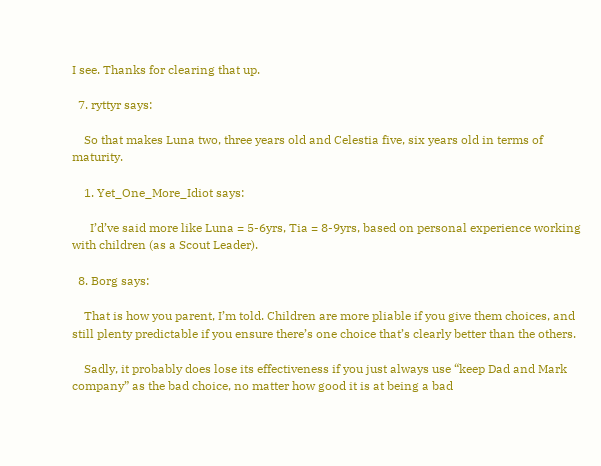I see. Thanks for clearing that up.

  7. ryttyr says:

    So that makes Luna two, three years old and Celestia five, six years old in terms of maturity.

    1. Yet_One_More_Idiot says:

      I’d’ve said more like Luna = 5-6yrs, Tia = 8-9yrs, based on personal experience working with children (as a Scout Leader).

  8. Borg says:

    That is how you parent, I’m told. Children are more pliable if you give them choices, and still plenty predictable if you ensure there’s one choice that’s clearly better than the others.

    Sadly, it probably does lose its effectiveness if you just always use “keep Dad and Mark company” as the bad choice, no matter how good it is at being a bad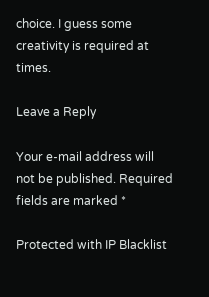choice. I guess some creativity is required at times.

Leave a Reply

Your e-mail address will not be published. Required fields are marked *

Protected with IP Blacklist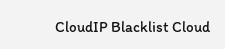CloudIP Blacklist Cloud